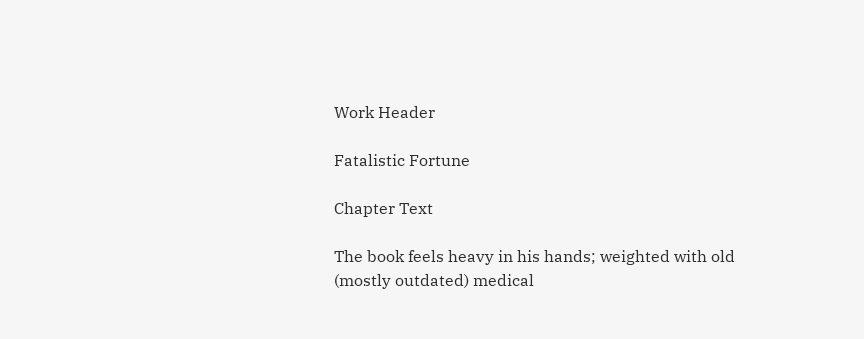Work Header

Fatalistic Fortune

Chapter Text

The book feels heavy in his hands; weighted with old (mostly outdated) medical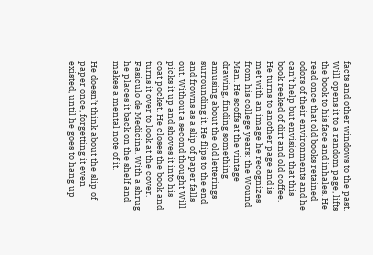facts and other windows to the past. Will opens it to a random page, lifts the book to his face and inhales. He read once that old books retained odors of their environments and he can’t help but envision that this book reeked of dirt and old coffee. He turns to another page and is met with an image he recognizes from his college years: the Wound Man. He scoffs at the vintage drawing, finding something amusing about the old letterings surrounding it. He flips to the end and frowns as a slip of paper falls out. Without a second thought Will picks it up and shoves it into his coat pocket. He closes the book and turns it over to look at the cover. Fasiculo de Medicina. With a shrug he places it back on the shelf and makes a mental note of it.

He doesn’t think about the slip of paper once, forgetting it even existed, until he goes to hang up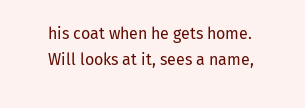his coat when he gets home. Will looks at it, sees a name,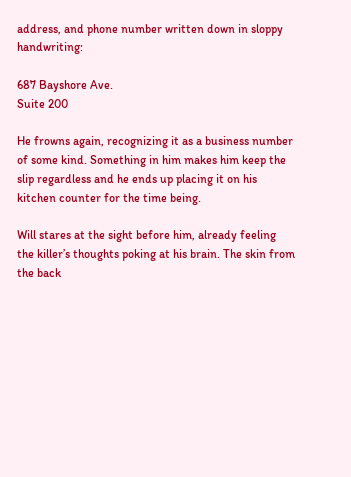address, and phone number written down in sloppy handwriting:

687 Bayshore Ave.
Suite 200

He frowns again, recognizing it as a business number of some kind. Something in him makes him keep the slip regardless and he ends up placing it on his kitchen counter for the time being.

Will stares at the sight before him, already feeling the killer’s thoughts poking at his brain. The skin from the back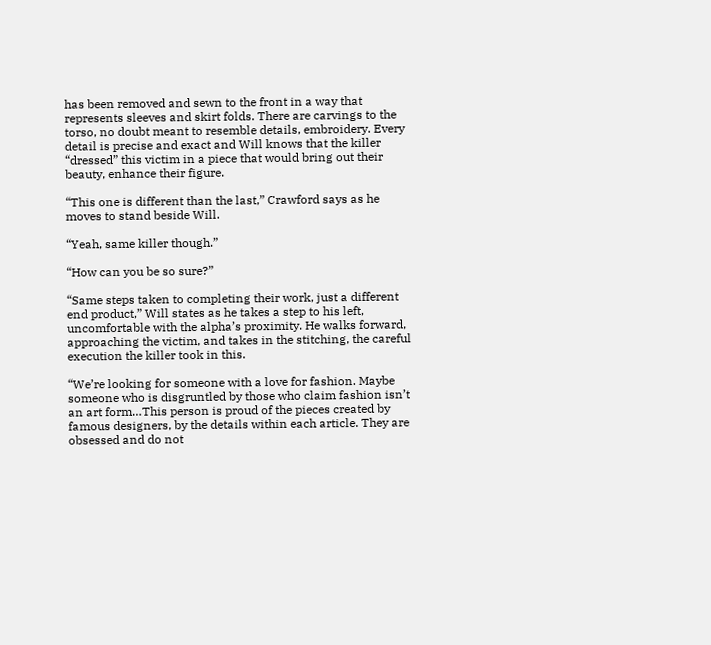has been removed and sewn to the front in a way that represents sleeves and skirt folds. There are carvings to the torso, no doubt meant to resemble details, embroidery. Every detail is precise and exact and Will knows that the killer “dressed” this victim in a piece that would bring out their beauty, enhance their figure.

“This one is different than the last,” Crawford says as he moves to stand beside Will.

“Yeah, same killer though.”

“How can you be so sure?”

“Same steps taken to completing their work, just a different end product,” Will states as he takes a step to his left, uncomfortable with the alpha’s proximity. He walks forward, approaching the victim, and takes in the stitching, the careful execution the killer took in this.

“We’re looking for someone with a love for fashion. Maybe someone who is disgruntled by those who claim fashion isn’t an art form…This person is proud of the pieces created by famous designers, by the details within each article. They are obsessed and do not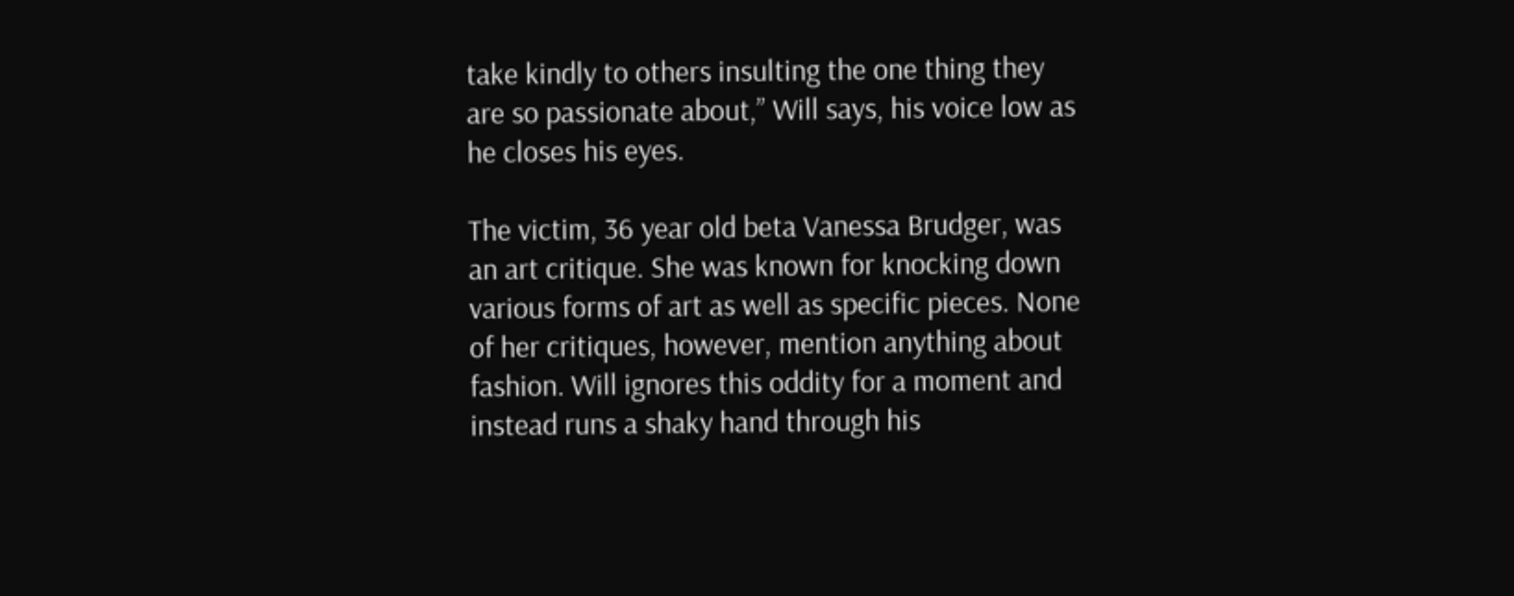take kindly to others insulting the one thing they are so passionate about,” Will says, his voice low as he closes his eyes.

The victim, 36 year old beta Vanessa Brudger, was an art critique. She was known for knocking down various forms of art as well as specific pieces. None of her critiques, however, mention anything about fashion. Will ignores this oddity for a moment and instead runs a shaky hand through his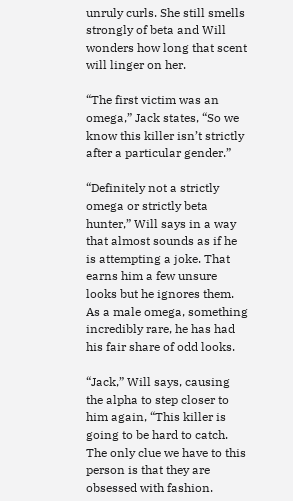unruly curls. She still smells strongly of beta and Will wonders how long that scent will linger on her.

“The first victim was an omega,” Jack states, “So we know this killer isn’t strictly after a particular gender.”

“Definitely not a strictly omega or strictly beta hunter,” Will says in a way that almost sounds as if he is attempting a joke. That earns him a few unsure looks but he ignores them. As a male omega, something incredibly rare, he has had his fair share of odd looks.

“Jack,” Will says, causing the alpha to step closer to him again, “This killer is going to be hard to catch. The only clue we have to this person is that they are obsessed with fashion.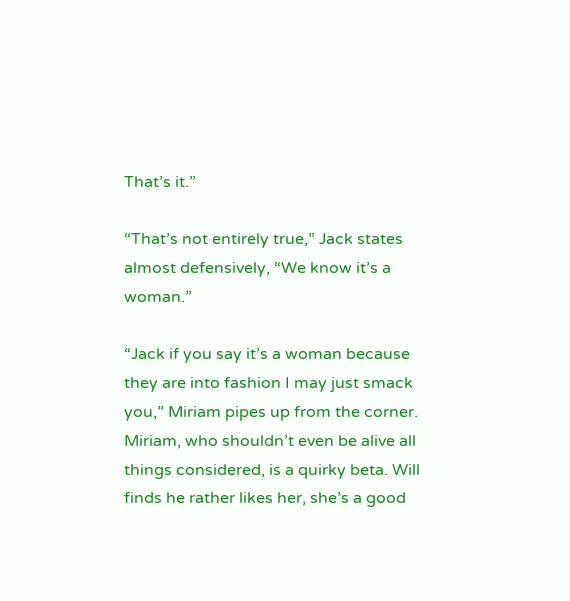That’s it.”

“That’s not entirely true,” Jack states almost defensively, “We know it’s a woman.”

“Jack if you say it’s a woman because they are into fashion I may just smack you,” Miriam pipes up from the corner. Miriam, who shouldn’t even be alive all things considered, is a quirky beta. Will finds he rather likes her, she’s a good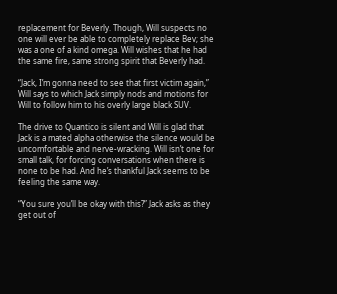replacement for Beverly. Though, Will suspects no one will ever be able to completely replace Bev; she was a one of a kind omega. Will wishes that he had the same fire, same strong spirit that Beverly had.

“Jack, I’m gonna need to see that first victim again,” Will says to which Jack simply nods and motions for Will to follow him to his overly large black SUV.

The drive to Quantico is silent and Will is glad that Jack is a mated alpha otherwise the silence would be uncomfortable and nerve-wracking. Will isn’t one for small talk, for forcing conversations when there is none to be had. And he’s thankful Jack seems to be feeling the same way.

“You sure you’ll be okay with this?” Jack asks as they get out of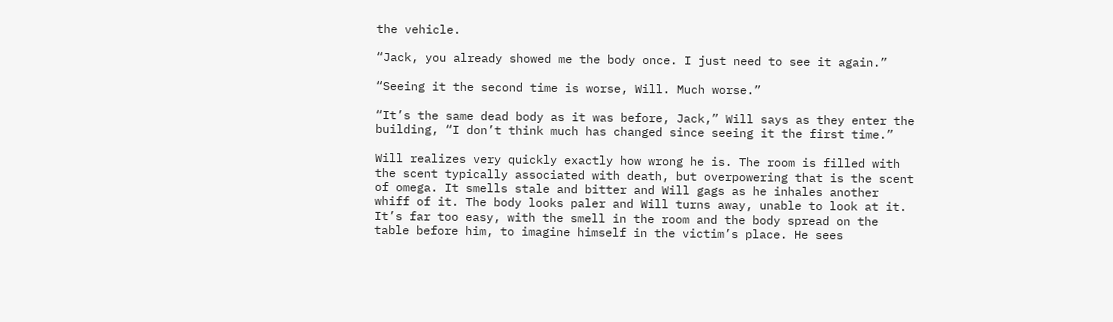the vehicle.

“Jack, you already showed me the body once. I just need to see it again.”

“Seeing it the second time is worse, Will. Much worse.”

“It’s the same dead body as it was before, Jack,” Will says as they enter the building, “I don’t think much has changed since seeing it the first time.”

Will realizes very quickly exactly how wrong he is. The room is filled with the scent typically associated with death, but overpowering that is the scent of omega. It smells stale and bitter and Will gags as he inhales another whiff of it. The body looks paler and Will turns away, unable to look at it. It’s far too easy, with the smell in the room and the body spread on the table before him, to imagine himself in the victim’s place. He sees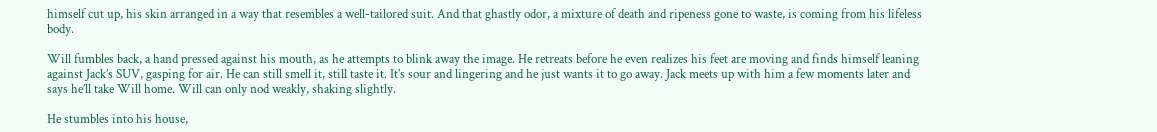himself cut up, his skin arranged in a way that resembles a well-tailored suit. And that ghastly odor, a mixture of death and ripeness gone to waste, is coming from his lifeless body.

Will fumbles back, a hand pressed against his mouth, as he attempts to blink away the image. He retreats before he even realizes his feet are moving and finds himself leaning against Jack’s SUV, gasping for air. He can still smell it, still taste it. It’s sour and lingering and he just wants it to go away. Jack meets up with him a few moments later and says he’ll take Will home. Will can only nod weakly, shaking slightly.

He stumbles into his house,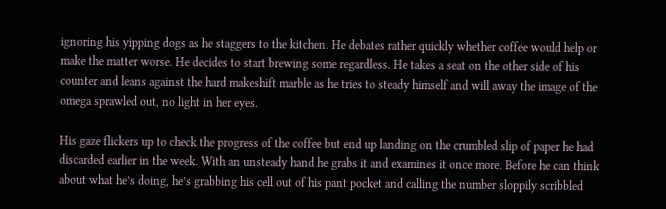ignoring his yipping dogs as he staggers to the kitchen. He debates rather quickly whether coffee would help or make the matter worse. He decides to start brewing some regardless. He takes a seat on the other side of his counter and leans against the hard makeshift marble as he tries to steady himself and will away the image of the omega sprawled out, no light in her eyes.

His gaze flickers up to check the progress of the coffee but end up landing on the crumbled slip of paper he had discarded earlier in the week. With an unsteady hand he grabs it and examines it once more. Before he can think about what he’s doing, he’s grabbing his cell out of his pant pocket and calling the number sloppily scribbled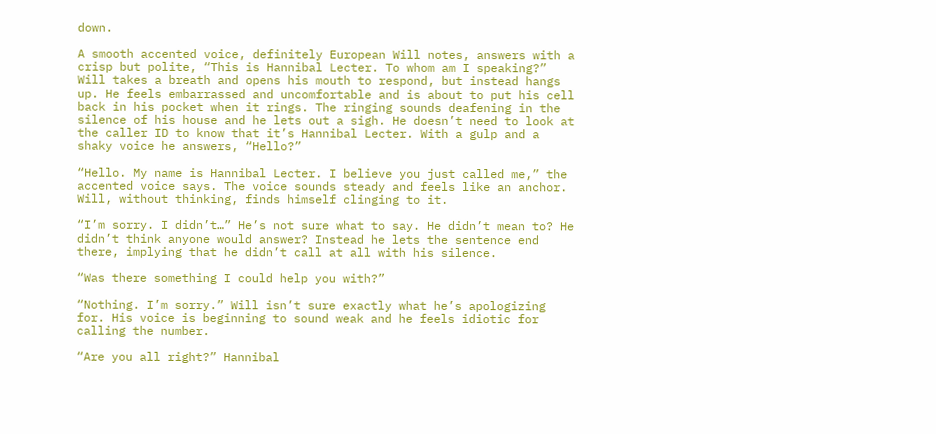down.

A smooth accented voice, definitely European Will notes, answers with a crisp but polite, “This is Hannibal Lecter. To whom am I speaking?” Will takes a breath and opens his mouth to respond, but instead hangs up. He feels embarrassed and uncomfortable and is about to put his cell back in his pocket when it rings. The ringing sounds deafening in the silence of his house and he lets out a sigh. He doesn’t need to look at the caller ID to know that it’s Hannibal Lecter. With a gulp and a shaky voice he answers, “Hello?”

“Hello. My name is Hannibal Lecter. I believe you just called me,” the accented voice says. The voice sounds steady and feels like an anchor. Will, without thinking, finds himself clinging to it.

“I’m sorry. I didn’t…” He’s not sure what to say. He didn’t mean to? He didn’t think anyone would answer? Instead he lets the sentence end there, implying that he didn’t call at all with his silence.

“Was there something I could help you with?”

“Nothing. I’m sorry.” Will isn’t sure exactly what he’s apologizing for. His voice is beginning to sound weak and he feels idiotic for calling the number.

“Are you all right?” Hannibal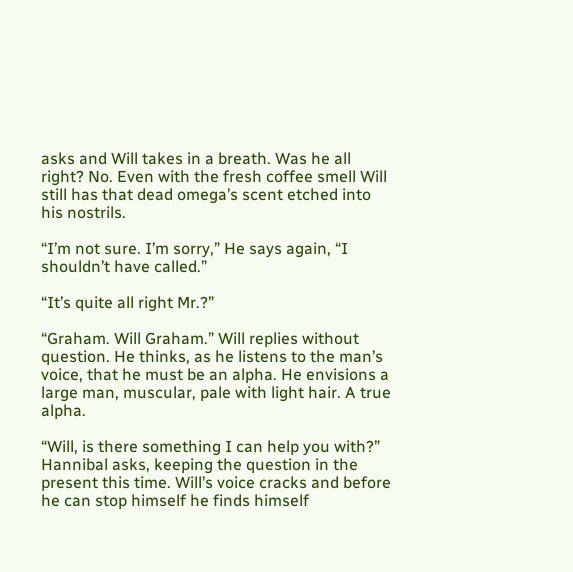asks and Will takes in a breath. Was he all right? No. Even with the fresh coffee smell Will still has that dead omega’s scent etched into his nostrils.

“I’m not sure. I’m sorry,” He says again, “I shouldn’t have called.”

“It’s quite all right Mr.?”

“Graham. Will Graham.” Will replies without question. He thinks, as he listens to the man’s voice, that he must be an alpha. He envisions a large man, muscular, pale with light hair. A true alpha.

“Will, is there something I can help you with?” Hannibal asks, keeping the question in the present this time. Will’s voice cracks and before he can stop himself he finds himself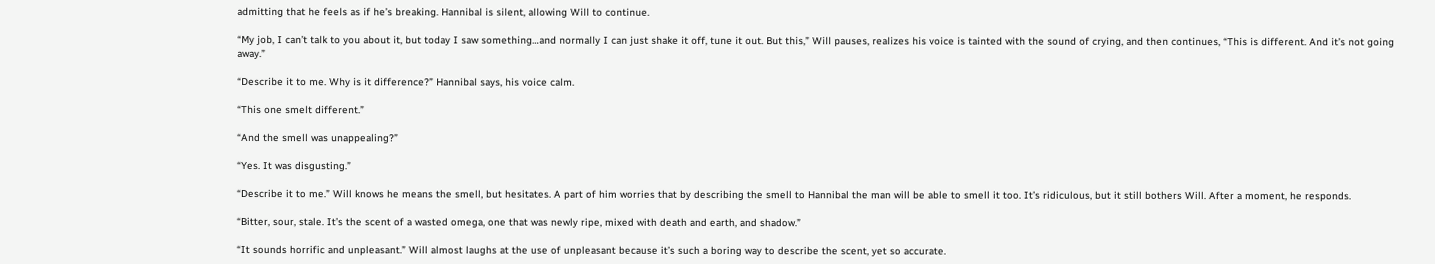admitting that he feels as if he’s breaking. Hannibal is silent, allowing Will to continue.

“My job, I can’t talk to you about it, but today I saw something…and normally I can just shake it off, tune it out. But this,” Will pauses, realizes his voice is tainted with the sound of crying, and then continues, “This is different. And it’s not going away.”

“Describe it to me. Why is it difference?” Hannibal says, his voice calm.

“This one smelt different.”

“And the smell was unappealing?”

“Yes. It was disgusting.”

“Describe it to me.” Will knows he means the smell, but hesitates. A part of him worries that by describing the smell to Hannibal the man will be able to smell it too. It’s ridiculous, but it still bothers Will. After a moment, he responds.

“Bitter, sour, stale. It’s the scent of a wasted omega, one that was newly ripe, mixed with death and earth, and shadow.”

“It sounds horrific and unpleasant.” Will almost laughs at the use of unpleasant because it’s such a boring way to describe the scent, yet so accurate.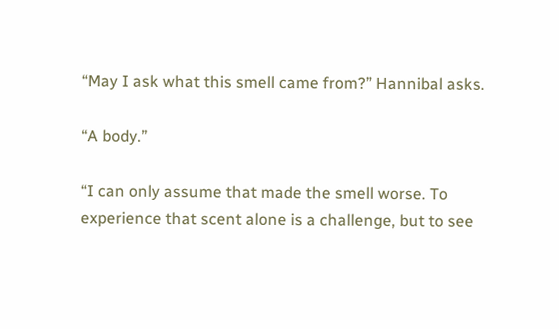“May I ask what this smell came from?” Hannibal asks.

“A body.”

“I can only assume that made the smell worse. To experience that scent alone is a challenge, but to see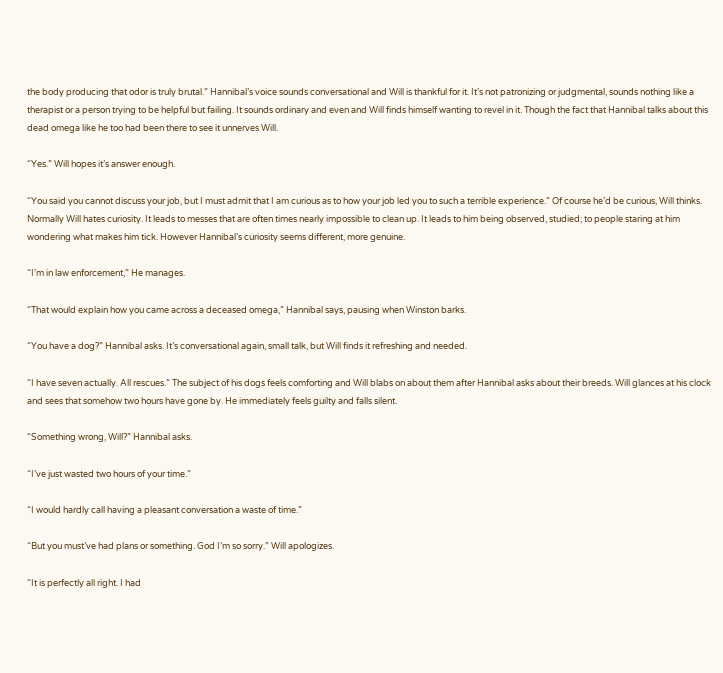the body producing that odor is truly brutal.” Hannibal’s voice sounds conversational and Will is thankful for it. It’s not patronizing or judgmental, sounds nothing like a therapist or a person trying to be helpful but failing. It sounds ordinary and even and Will finds himself wanting to revel in it. Though the fact that Hannibal talks about this dead omega like he too had been there to see it unnerves Will.

“Yes.” Will hopes it’s answer enough.

“You said you cannot discuss your job, but I must admit that I am curious as to how your job led you to such a terrible experience.” Of course he’d be curious, Will thinks. Normally Will hates curiosity. It leads to messes that are often times nearly impossible to clean up. It leads to him being observed, studied; to people staring at him wondering what makes him tick. However Hannibal’s curiosity seems different, more genuine.

“I’m in law enforcement,” He manages.

“That would explain how you came across a deceased omega,” Hannibal says, pausing when Winston barks.

“You have a dog?” Hannibal asks. It’s conversational again, small talk, but Will finds it refreshing and needed.

“I have seven actually. All rescues.” The subject of his dogs feels comforting and Will blabs on about them after Hannibal asks about their breeds. Will glances at his clock and sees that somehow two hours have gone by. He immediately feels guilty and falls silent.

“Something wrong, Will?” Hannibal asks.

“I’ve just wasted two hours of your time.”

“I would hardly call having a pleasant conversation a waste of time.”

“But you must’ve had plans or something. God I’m so sorry.” Will apologizes.

“It is perfectly all right. I had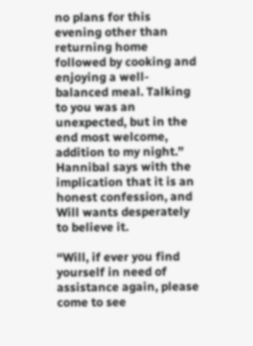no plans for this evening other than returning home followed by cooking and enjoying a well-balanced meal. Talking to you was an unexpected, but in the end most welcome, addition to my night.” Hannibal says with the implication that it is an honest confession, and Will wants desperately to believe it.

“Will, if ever you find yourself in need of assistance again, please come to see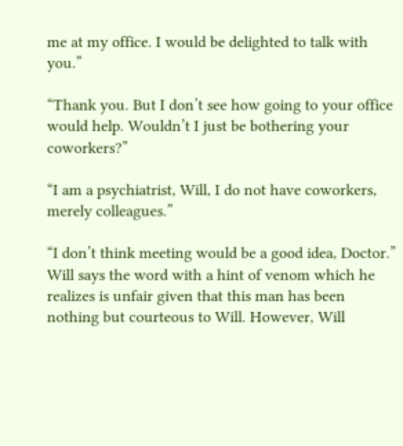me at my office. I would be delighted to talk with you.”

“Thank you. But I don’t see how going to your office would help. Wouldn’t I just be bothering your coworkers?”

“I am a psychiatrist, Will, I do not have coworkers, merely colleagues.”

“I don’t think meeting would be a good idea, Doctor.” Will says the word with a hint of venom which he realizes is unfair given that this man has been nothing but courteous to Will. However, Will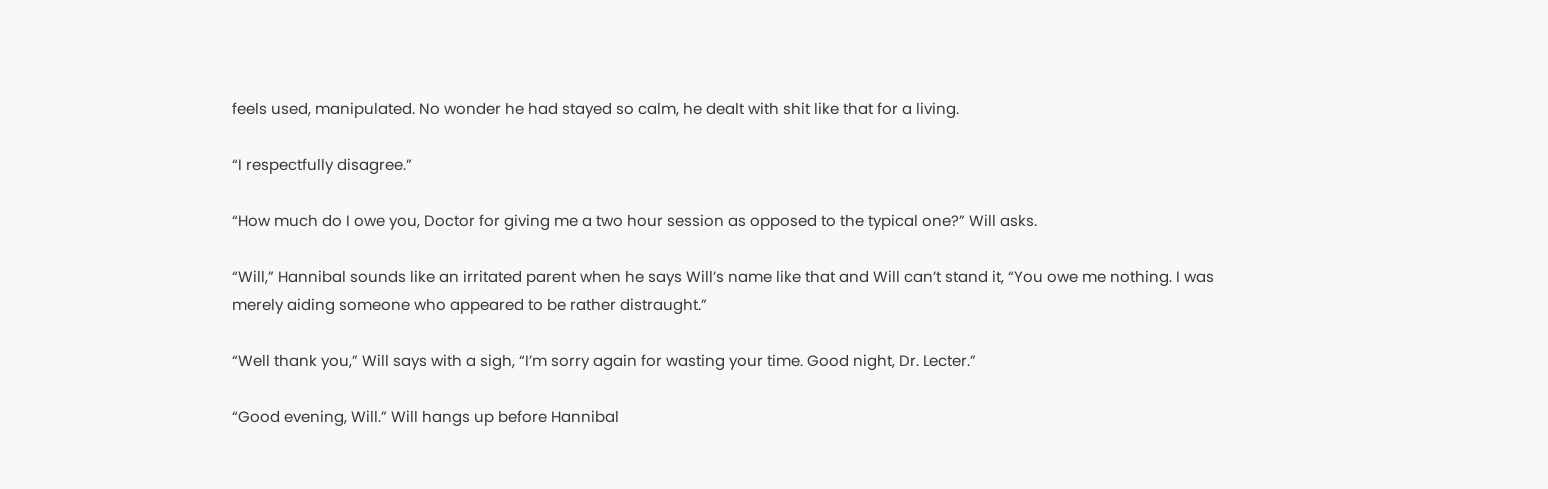feels used, manipulated. No wonder he had stayed so calm, he dealt with shit like that for a living.

“I respectfully disagree.”

“How much do I owe you, Doctor for giving me a two hour session as opposed to the typical one?” Will asks.

“Will,” Hannibal sounds like an irritated parent when he says Will’s name like that and Will can’t stand it, “You owe me nothing. I was merely aiding someone who appeared to be rather distraught.”

“Well thank you,” Will says with a sigh, “I’m sorry again for wasting your time. Good night, Dr. Lecter.”

“Good evening, Will.” Will hangs up before Hannibal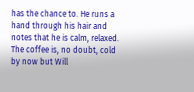has the chance to. He runs a hand through his hair and notes that he is calm, relaxed. The coffee is, no doubt, cold by now but Will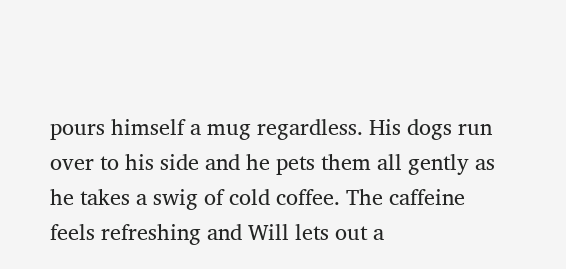pours himself a mug regardless. His dogs run over to his side and he pets them all gently as he takes a swig of cold coffee. The caffeine feels refreshing and Will lets out a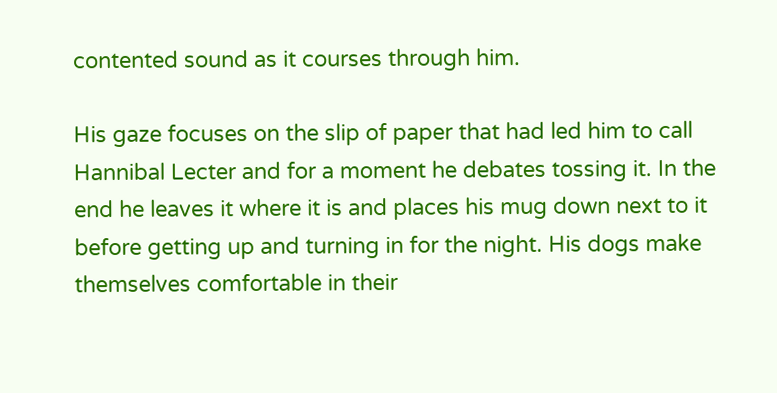contented sound as it courses through him.

His gaze focuses on the slip of paper that had led him to call Hannibal Lecter and for a moment he debates tossing it. In the end he leaves it where it is and places his mug down next to it before getting up and turning in for the night. His dogs make themselves comfortable in their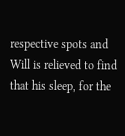respective spots and Will is relieved to find that his sleep, for the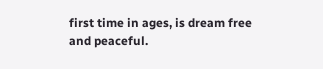first time in ages, is dream free and peaceful.